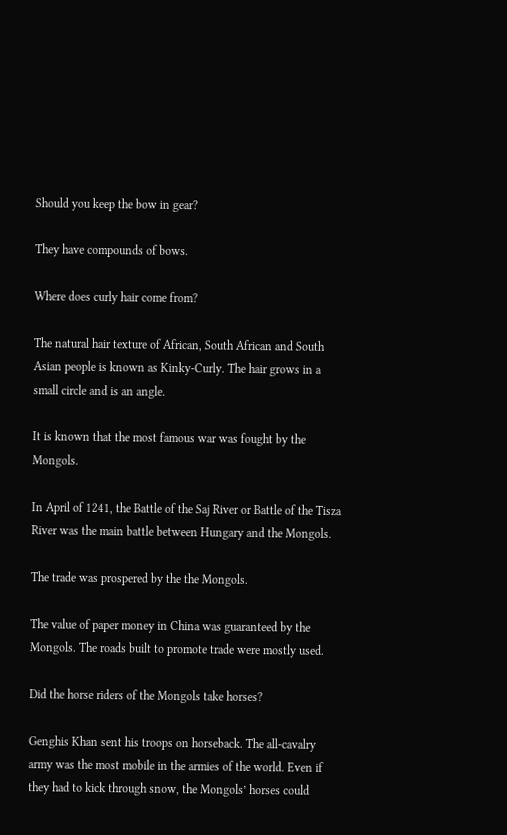Should you keep the bow in gear?

They have compounds of bows.

Where does curly hair come from?

The natural hair texture of African, South African and South Asian people is known as Kinky-Curly. The hair grows in a small circle and is an angle.

It is known that the most famous war was fought by the Mongols.

In April of 1241, the Battle of the Saj River or Battle of the Tisza River was the main battle between Hungary and the Mongols.

The trade was prospered by the the Mongols.

The value of paper money in China was guaranteed by the Mongols. The roads built to promote trade were mostly used.

Did the horse riders of the Mongols take horses?

Genghis Khan sent his troops on horseback. The all-cavalry army was the most mobile in the armies of the world. Even if they had to kick through snow, the Mongols’ horses could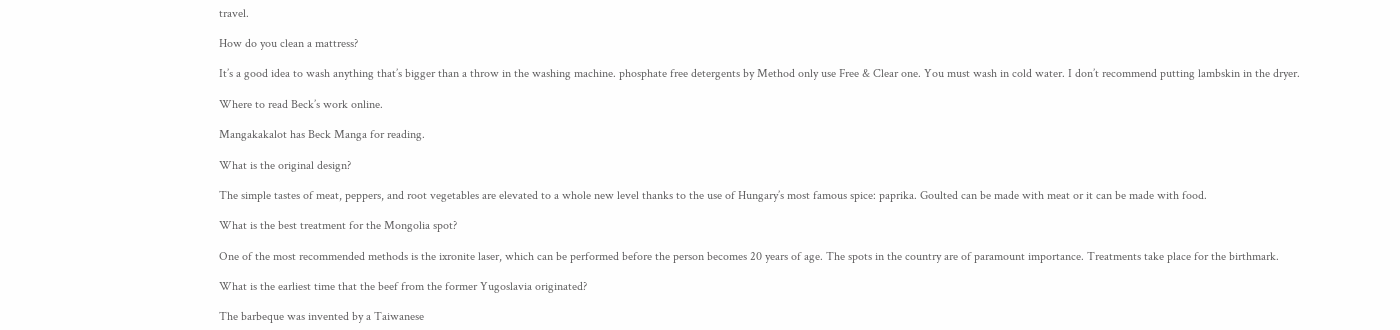travel.

How do you clean a mattress?

It’s a good idea to wash anything that’s bigger than a throw in the washing machine. phosphate free detergents by Method only use Free & Clear one. You must wash in cold water. I don’t recommend putting lambskin in the dryer.

Where to read Beck’s work online.

Mangakakalot has Beck Manga for reading.

What is the original design?

The simple tastes of meat, peppers, and root vegetables are elevated to a whole new level thanks to the use of Hungary’s most famous spice: paprika. Goulted can be made with meat or it can be made with food.

What is the best treatment for the Mongolia spot?

One of the most recommended methods is the ixronite laser, which can be performed before the person becomes 20 years of age. The spots in the country are of paramount importance. Treatments take place for the birthmark.

What is the earliest time that the beef from the former Yugoslavia originated?

The barbeque was invented by a Taiwanese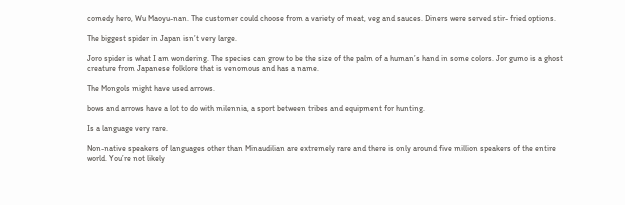comedy hero, Wu Maoyu-nan. The customer could choose from a variety of meat, veg and sauces. Diners were served stir- fried options.

The biggest spider in Japan isn’t very large.

Joro spider is what I am wondering. The species can grow to be the size of the palm of a human’s hand in some colors. Jor gumo is a ghost creature from Japanese folklore that is venomous and has a name.

The Mongols might have used arrows.

bows and arrows have a lot to do with milennia, a sport between tribes and equipment for hunting.

Is a language very rare.

Non-native speakers of languages other than Minaudilian are extremely rare and there is only around five million speakers of the entire world. You’re not likely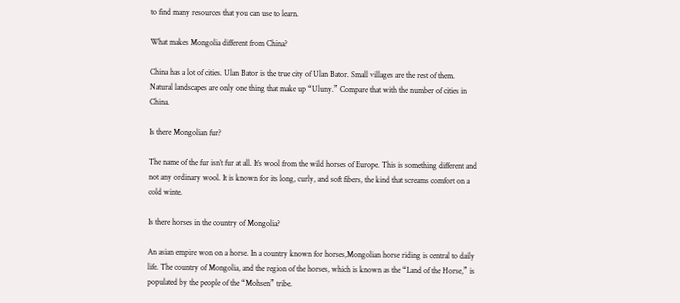to find many resources that you can use to learn.

What makes Mongolia different from China?

China has a lot of cities. Ulan Bator is the true city of Ulan Bator. Small villages are the rest of them. Natural landscapes are only one thing that make up “Uluny.” Compare that with the number of cities in China.

Is there Mongolian fur?

The name of the fur isn’t fur at all. It’s wool from the wild horses of Europe. This is something different and not any ordinary wool. It is known for its long, curly, and soft fibers, the kind that screams comfort on a cold winte.

Is there horses in the country of Mongolia?

An asian empire won on a horse. In a country known for horses,Mongolian horse riding is central to daily life. The country of Mongolia, and the region of the horses, which is known as the “Land of the Horse,” is populated by the people of the “Mohsen” tribe.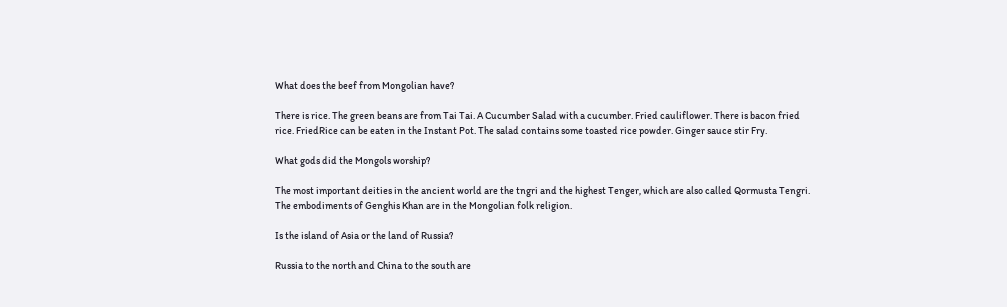What does the beef from Mongolian have?

There is rice. The green beans are from Tai Tai. A Cucumber Salad with a cucumber. Fried cauliflower. There is bacon fried rice. FriedRice can be eaten in the Instant Pot. The salad contains some toasted rice powder. Ginger sauce stir Fry.

What gods did the Mongols worship?

The most important deities in the ancient world are the tngri and the highest Tenger, which are also called Qormusta Tengri. The embodiments of Genghis Khan are in the Mongolian folk religion.

Is the island of Asia or the land of Russia?

Russia to the north and China to the south are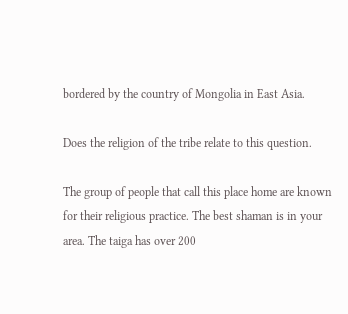bordered by the country of Mongolia in East Asia.

Does the religion of the tribe relate to this question.

The group of people that call this place home are known for their religious practice. The best shaman is in your area. The taiga has over 200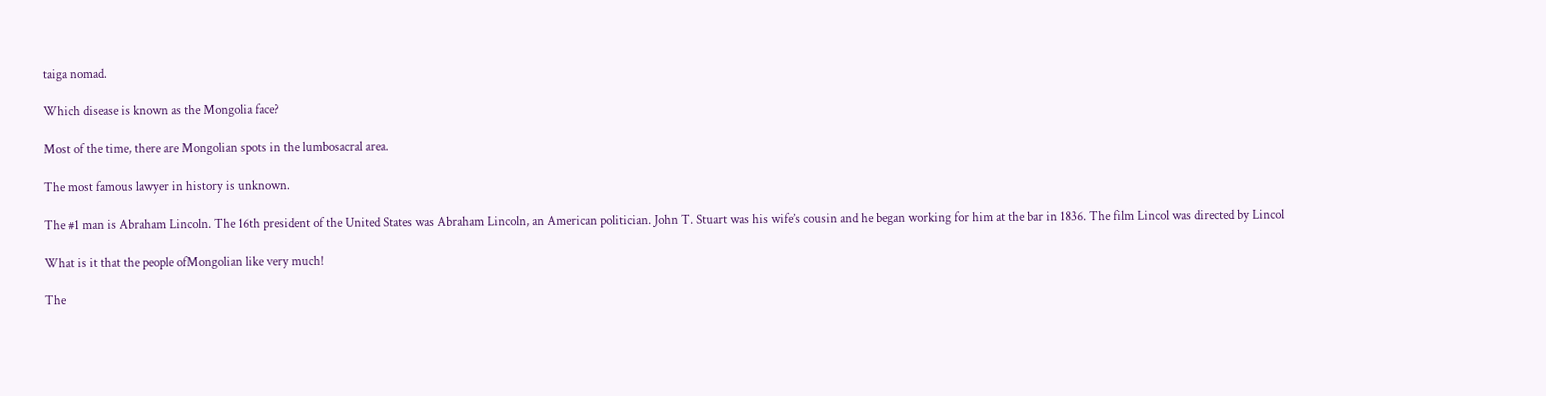taiga nomad.

Which disease is known as the Mongolia face?

Most of the time, there are Mongolian spots in the lumbosacral area.

The most famous lawyer in history is unknown.

The #1 man is Abraham Lincoln. The 16th president of the United States was Abraham Lincoln, an American politician. John T. Stuart was his wife’s cousin and he began working for him at the bar in 1836. The film Lincol was directed by Lincol

What is it that the people ofMongolian like very much!

The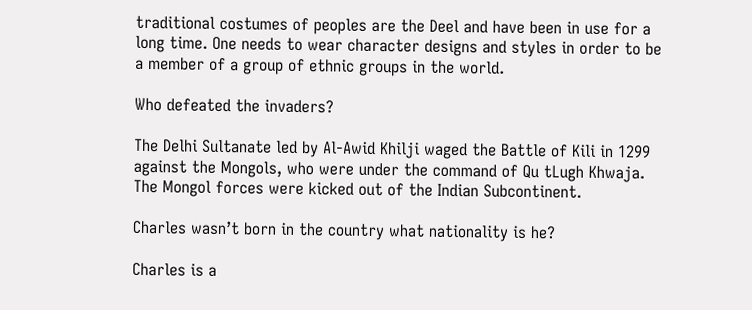traditional costumes of peoples are the Deel and have been in use for a long time. One needs to wear character designs and styles in order to be a member of a group of ethnic groups in the world.

Who defeated the invaders?

The Delhi Sultanate led by Al-Awid Khilji waged the Battle of Kili in 1299 against the Mongols, who were under the command of Qu tLugh Khwaja. The Mongol forces were kicked out of the Indian Subcontinent.

Charles wasn’t born in the country what nationality is he?

Charles is a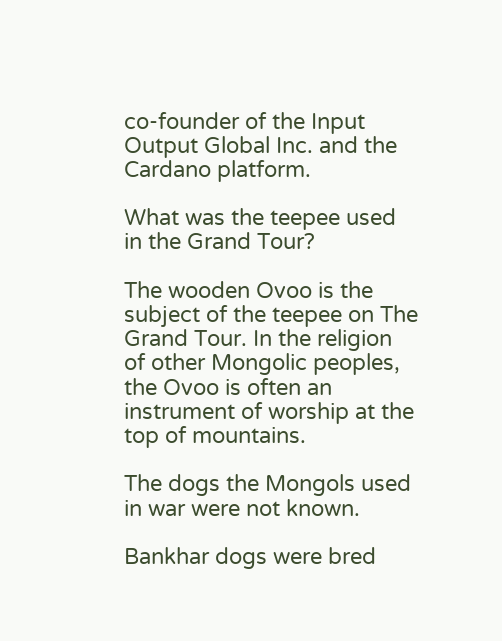co-founder of the Input Output Global Inc. and the Cardano platform.

What was the teepee used in the Grand Tour?

The wooden Ovoo is the subject of the teepee on The Grand Tour. In the religion of other Mongolic peoples, the Ovoo is often an instrument of worship at the top of mountains.

The dogs the Mongols used in war were not known.

Bankhar dogs were bred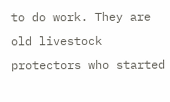to do work. They are old livestock protectors who started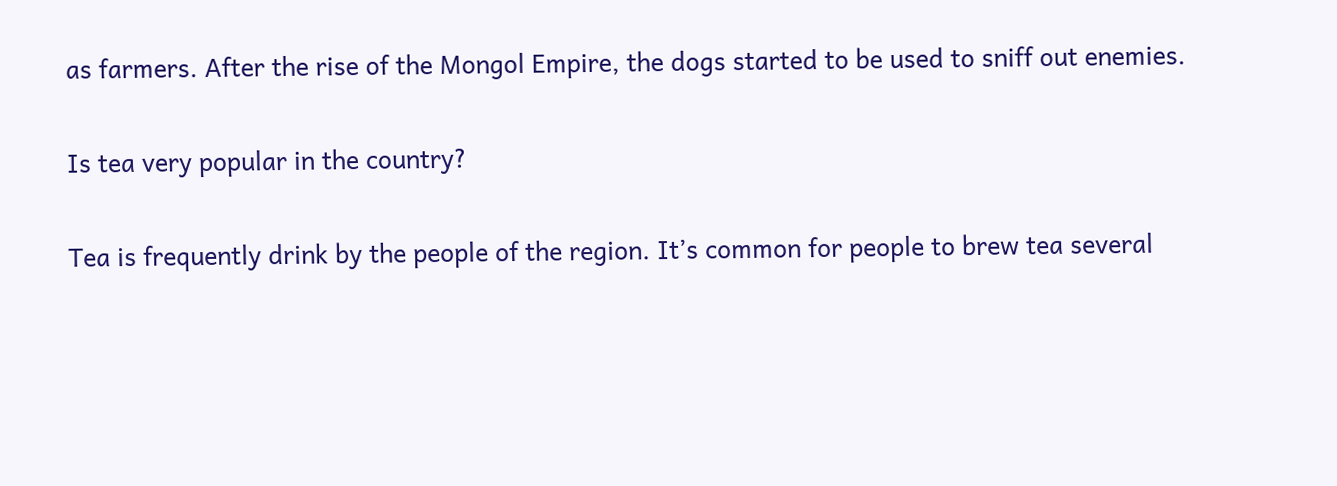as farmers. After the rise of the Mongol Empire, the dogs started to be used to sniff out enemies.

Is tea very popular in the country?

Tea is frequently drink by the people of the region. It’s common for people to brew tea several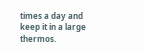times a day and keep it in a large thermos.